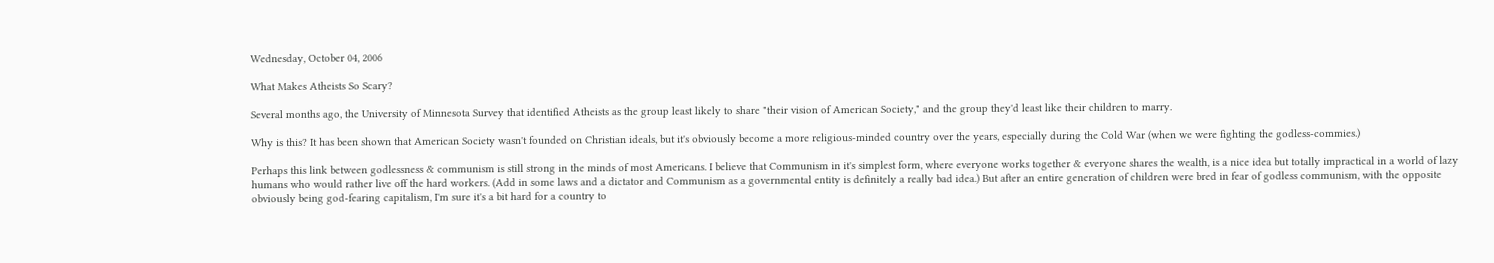Wednesday, October 04, 2006

What Makes Atheists So Scary?

Several months ago, the University of Minnesota Survey that identified Atheists as the group least likely to share "their vision of American Society," and the group they'd least like their children to marry.

Why is this? It has been shown that American Society wasn't founded on Christian ideals, but it's obviously become a more religious-minded country over the years, especially during the Cold War (when we were fighting the godless-commies.)

Perhaps this link between godlessness & communism is still strong in the minds of most Americans. I believe that Communism in it's simplest form, where everyone works together & everyone shares the wealth, is a nice idea but totally impractical in a world of lazy humans who would rather live off the hard workers. (Add in some laws and a dictator and Communism as a governmental entity is definitely a really bad idea.) But after an entire generation of children were bred in fear of godless communism, with the opposite obviously being god-fearing capitalism, I'm sure it's a bit hard for a country to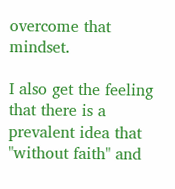overcome that mindset.

I also get the feeling that there is a prevalent idea that "without faith" and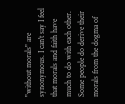"without morals" are synonymous. I can't say I feel that morals and faith have much to do with each other. Some people do derive their morals from the dogma of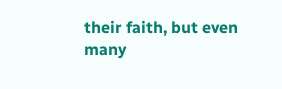their faith, but even many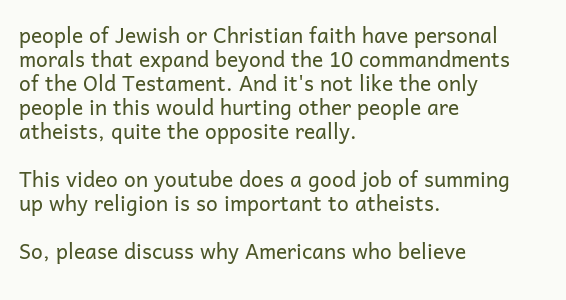people of Jewish or Christian faith have personal morals that expand beyond the 10 commandments of the Old Testament. And it's not like the only people in this would hurting other people are atheists, quite the opposite really.

This video on youtube does a good job of summing up why religion is so important to atheists.

So, please discuss why Americans who believe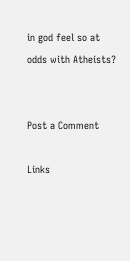in god feel so at odds with Atheists?


Post a Comment

Links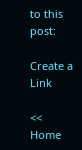to this post:

Create a Link

<< Home